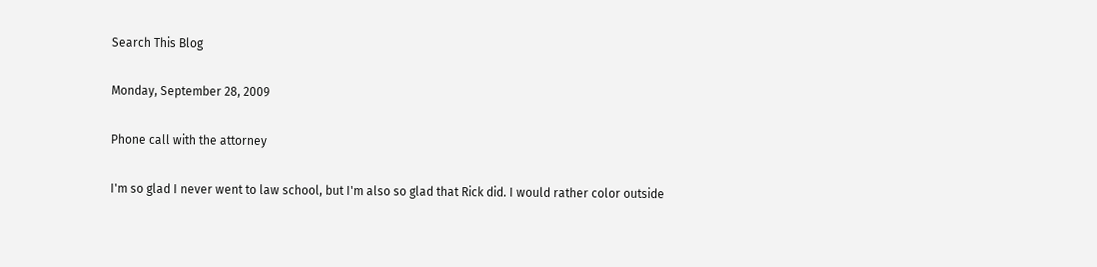Search This Blog

Monday, September 28, 2009

Phone call with the attorney

I'm so glad I never went to law school, but I'm also so glad that Rick did. I would rather color outside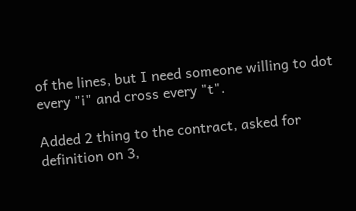of the lines, but I need someone willing to dot every "i" and cross every "t".

Added 2 thing to the contract, asked for definition on 3,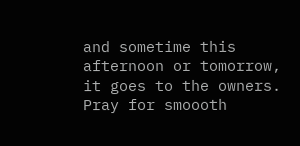and sometime this afternoon or tomorrow, it goes to the owners. Pray for smoooth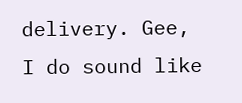delivery. Gee, I do sound like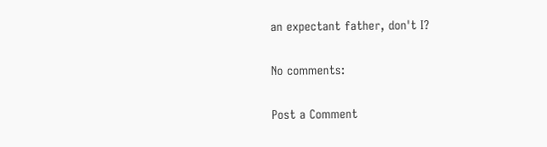an expectant father, don't I?

No comments:

Post a Comment